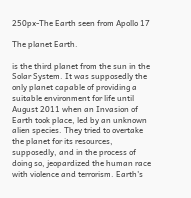250px-The Earth seen from Apollo 17

The planet Earth.

is the third planet from the sun in the Solar System. It was supposedly the only planet capable of providing a suitable environment for life until August 2011 when an Invasion of Earth took place, led by an unknown alien species. They tried to overtake the planet for its resources, supposedly, and in the process of doing so, jeopardized the human race with violence and terrorism. Earth's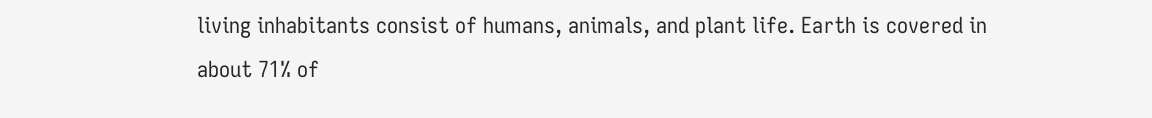living inhabitants consist of humans, animals, and plant life. Earth is covered in about 71% of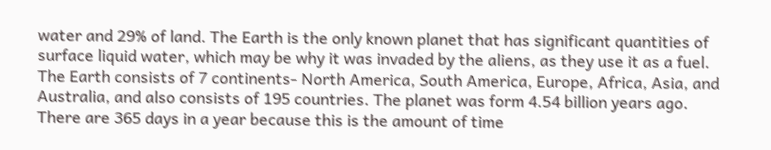water and 29% of land. The Earth is the only known planet that has significant quantities of surface liquid water, which may be why it was invaded by the aliens, as they use it as a fuel. The Earth consists of 7 continents- North America, South America, Europe, Africa, Asia, and Australia, and also consists of 195 countries. The planet was form 4.54 billion years ago. There are 365 days in a year because this is the amount of time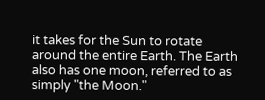it takes for the Sun to rotate around the entire Earth. The Earth also has one moon, referred to as simply "the Moon."